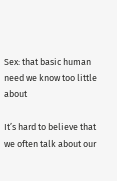Sex: that basic human need we know too little about

It’s hard to believe that we often talk about our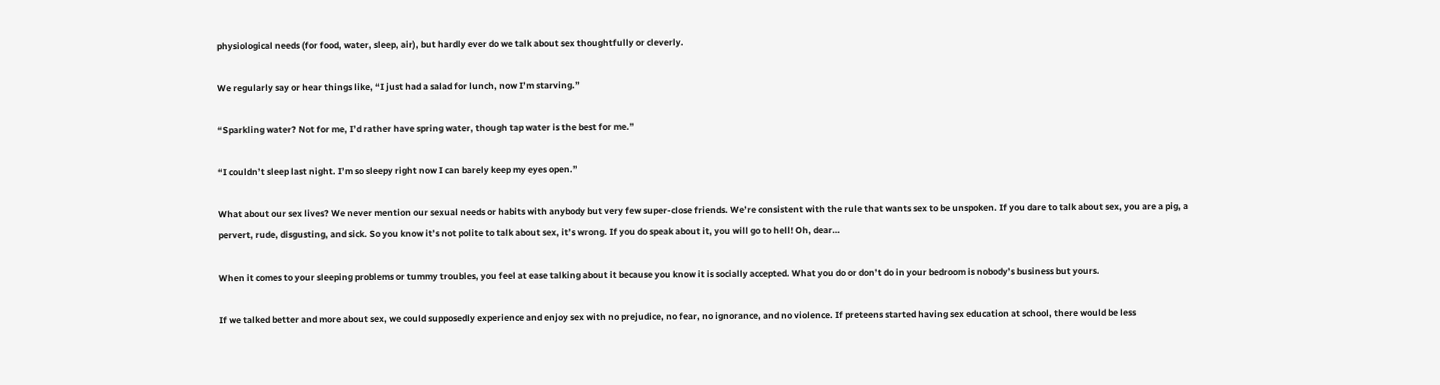physiological needs (for food, water, sleep, air), but hardly ever do we talk about sex thoughtfully or cleverly.

We regularly say or hear things like, “I just had a salad for lunch, now I’m starving.”

“Sparkling water? Not for me, I’d rather have spring water, though tap water is the best for me.”

“I couldn’t sleep last night. I’m so sleepy right now I can barely keep my eyes open.”

What about our sex lives? We never mention our sexual needs or habits with anybody but very few super-close friends. We’re consistent with the rule that wants sex to be unspoken. If you dare to talk about sex, you are a pig, a pervert, rude, disgusting, and sick. So you know it’s not polite to talk about sex, it’s wrong. If you do speak about it, you will go to hell! Oh, dear…

When it comes to your sleeping problems or tummy troubles, you feel at ease talking about it because you know it is socially accepted. What you do or don’t do in your bedroom is nobody’s business but yours.

If we talked better and more about sex, we could supposedly experience and enjoy sex with no prejudice, no fear, no ignorance, and no violence. If preteens started having sex education at school, there would be less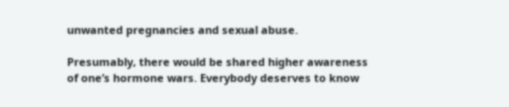unwanted pregnancies and sexual abuse.

Presumably, there would be shared higher awareness of one’s hormone wars. Everybody deserves to know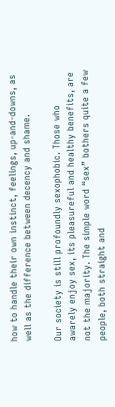how to handle their own instinct, feelings, up-and-downs, as well as the difference between decency and shame.

Our society is still profoundly sexophobic. Those who awarely enjoy sex, its pleasureful and healthy benefits, are not the majority. The simple word “sex” bothers quite a few people, both straight and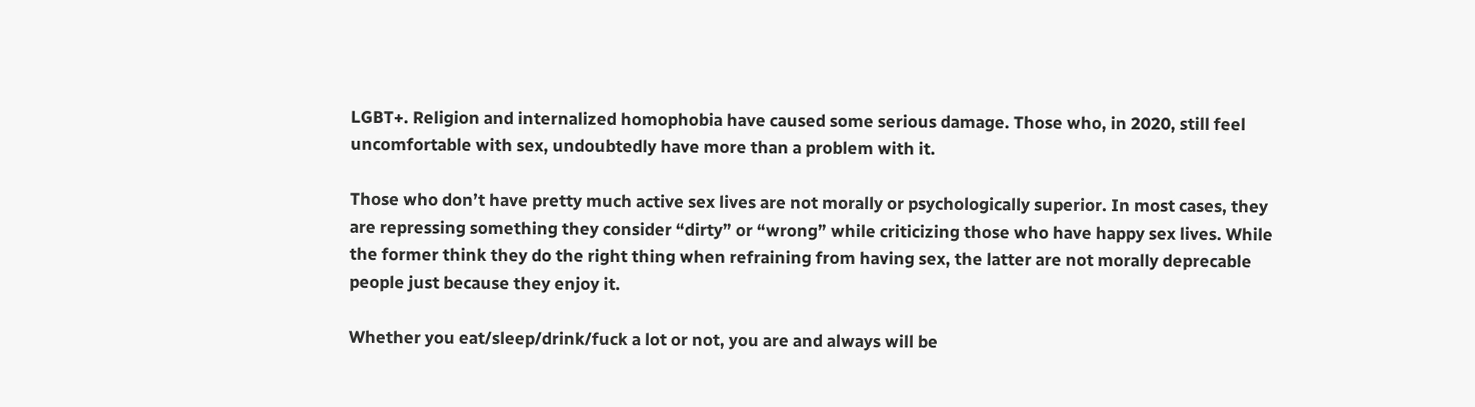LGBT+. Religion and internalized homophobia have caused some serious damage. Those who, in 2020, still feel uncomfortable with sex, undoubtedly have more than a problem with it.

Those who don’t have pretty much active sex lives are not morally or psychologically superior. In most cases, they are repressing something they consider “dirty” or “wrong” while criticizing those who have happy sex lives. While the former think they do the right thing when refraining from having sex, the latter are not morally deprecable people just because they enjoy it.

Whether you eat/sleep/drink/fuck a lot or not, you are and always will be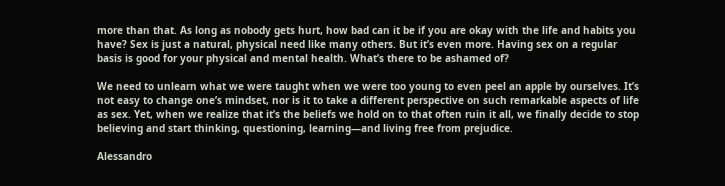more than that. As long as nobody gets hurt, how bad can it be if you are okay with the life and habits you have? Sex is just a natural, physical need like many others. But it’s even more. Having sex on a regular basis is good for your physical and mental health. What’s there to be ashamed of?

We need to unlearn what we were taught when we were too young to even peel an apple by ourselves. It’s not easy to change one’s mindset, nor is it to take a different perspective on such remarkable aspects of life as sex. Yet, when we realize that it’s the beliefs we hold on to that often ruin it all, we finally decide to stop believing and start thinking, questioning, learning—and living free from prejudice.

Alessandro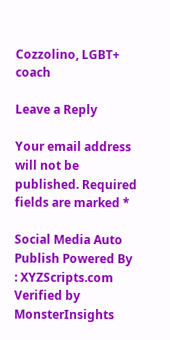Cozzolino, LGBT+ coach

Leave a Reply

Your email address will not be published. Required fields are marked *

Social Media Auto Publish Powered By : XYZScripts.com
Verified by MonsterInsights